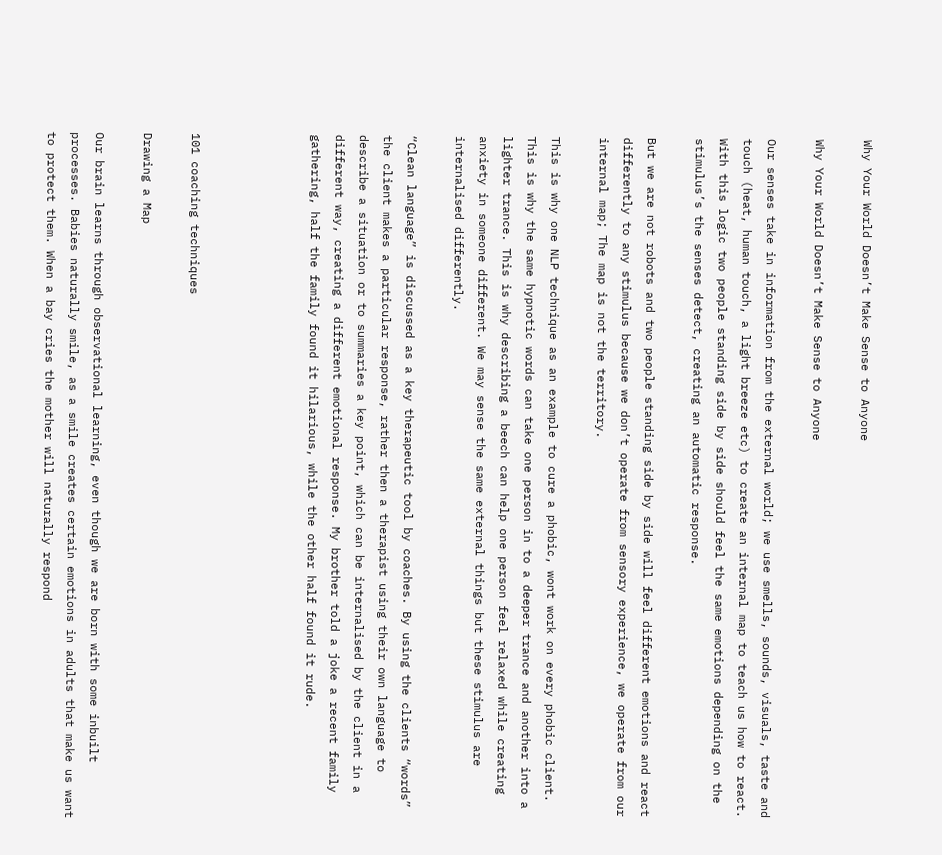Why Your World Doesn’t Make Sense to Anyone

Why Your World Doesn’t Make Sense to Anyone

Our senses take in information from the external world; we use smells, sounds, visuals, taste and touch (heat, human touch, a light breeze etc) to create an internal map to teach us how to react. With this logic two people standing side by side should feel the same emotions depending on the stimulus’s the senses detect, creating an automatic response.

But we are not robots and two people standing side by side will feel different emotions and react differently to any stimulus because we don’t operate from sensory experience, we operate from our internal map; The map is not the territory.

This is why one NLP technique as an example to cure a phobic, wont work on every phobic client. This is why the same hypnotic words can take one person in to a deeper trance and another into a lighter trance. This is why describing a beech can help one person feel relaxed while creating anxiety in someone different. We may sense the same external things but these stimulus are internalised differently.

“Clean language” is discussed as a key therapeutic tool by coaches. By using the clients “words” the client makes a particular response, rather then a therapist using their own language to describe a situation or to summaries a key point, which can be internalised by the client in a different way, creating a different emotional response. My brother told a joke a recent family gathering, half the family found it hilarious, while the other half found it rude.




101 coaching techniques

Drawing a Map

Our brain learns through observational learning, even though we are born with some inbuilt processes. Babies naturally smile, as a smile creates certain emotions in adults that make us want to protect them. When a bay cries the mother will naturally respond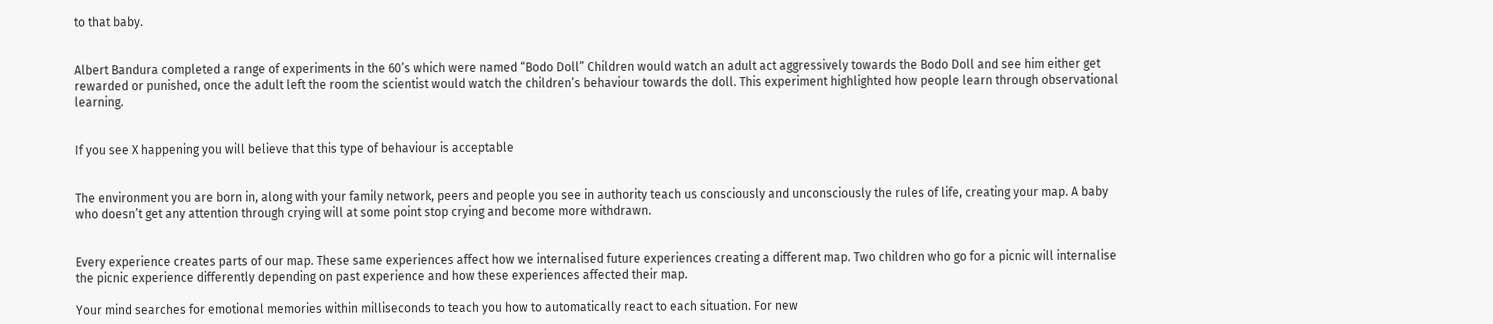to that baby.


Albert Bandura completed a range of experiments in the 60’s which were named “Bodo Doll” Children would watch an adult act aggressively towards the Bodo Doll and see him either get rewarded or punished, once the adult left the room the scientist would watch the children’s behaviour towards the doll. This experiment highlighted how people learn through observational learning.


If you see X happening you will believe that this type of behaviour is acceptable


The environment you are born in, along with your family network, peers and people you see in authority teach us consciously and unconsciously the rules of life, creating your map. A baby who doesn’t get any attention through crying will at some point stop crying and become more withdrawn.


Every experience creates parts of our map. These same experiences affect how we internalised future experiences creating a different map. Two children who go for a picnic will internalise the picnic experience differently depending on past experience and how these experiences affected their map.

Your mind searches for emotional memories within milliseconds to teach you how to automatically react to each situation. For new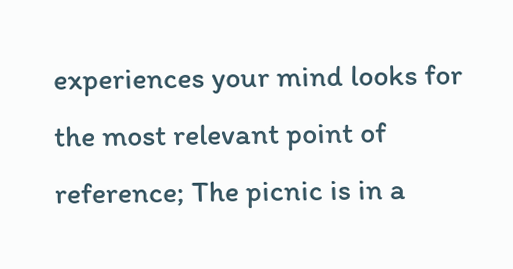experiences your mind looks for the most relevant point of reference; The picnic is in a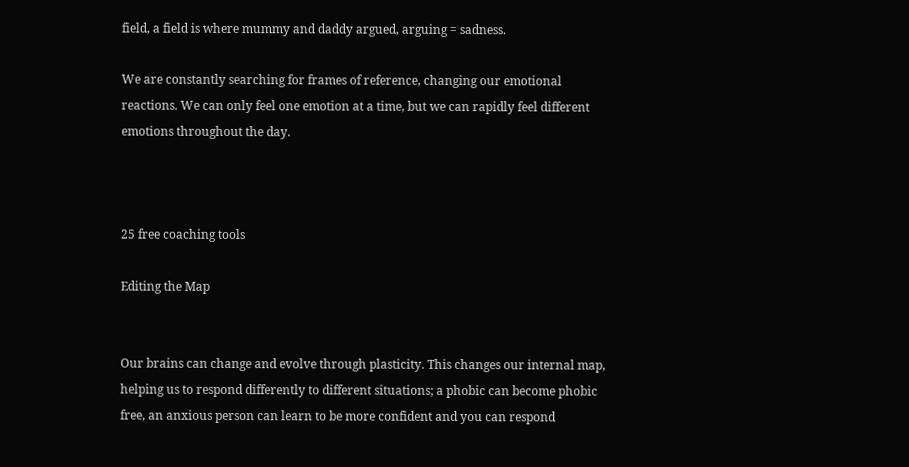field, a field is where mummy and daddy argued, arguing = sadness.

We are constantly searching for frames of reference, changing our emotional reactions. We can only feel one emotion at a time, but we can rapidly feel different emotions throughout the day.



25 free coaching tools

Editing the Map


Our brains can change and evolve through plasticity. This changes our internal map, helping us to respond differently to different situations; a phobic can become phobic free, an anxious person can learn to be more confident and you can respond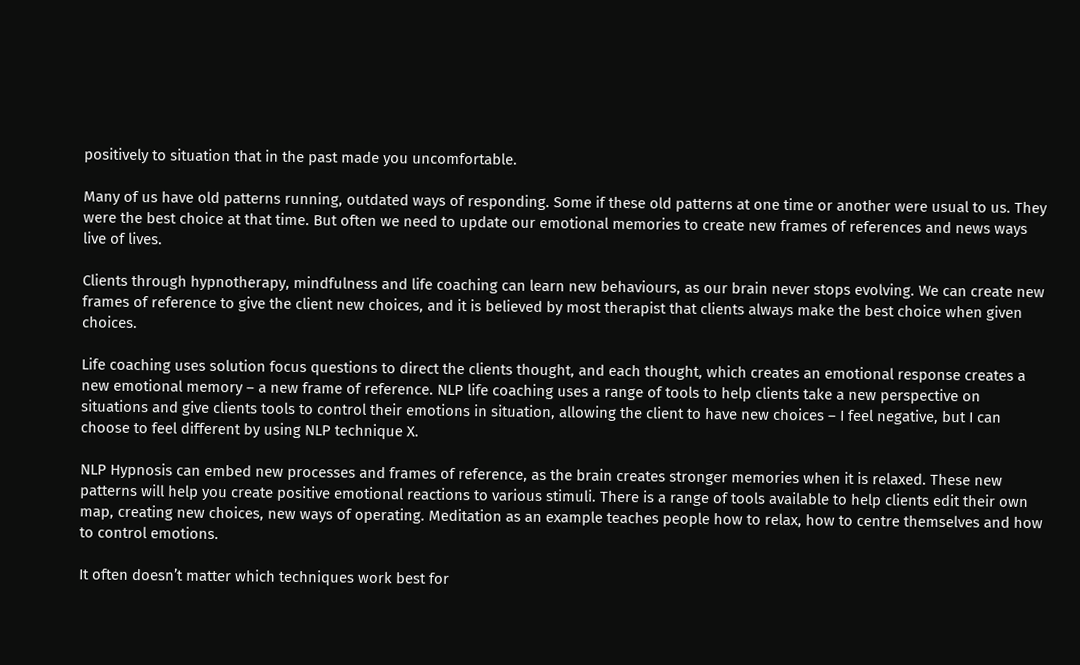positively to situation that in the past made you uncomfortable.

Many of us have old patterns running, outdated ways of responding. Some if these old patterns at one time or another were usual to us. They were the best choice at that time. But often we need to update our emotional memories to create new frames of references and news ways live of lives.

Clients through hypnotherapy, mindfulness and life coaching can learn new behaviours, as our brain never stops evolving. We can create new frames of reference to give the client new choices, and it is believed by most therapist that clients always make the best choice when given choices.

Life coaching uses solution focus questions to direct the clients thought, and each thought, which creates an emotional response creates a new emotional memory – a new frame of reference. NLP life coaching uses a range of tools to help clients take a new perspective on situations and give clients tools to control their emotions in situation, allowing the client to have new choices – I feel negative, but I can choose to feel different by using NLP technique X.

NLP Hypnosis can embed new processes and frames of reference, as the brain creates stronger memories when it is relaxed. These new patterns will help you create positive emotional reactions to various stimuli. There is a range of tools available to help clients edit their own map, creating new choices, new ways of operating. Meditation as an example teaches people how to relax, how to centre themselves and how to control emotions.

It often doesn’t matter which techniques work best for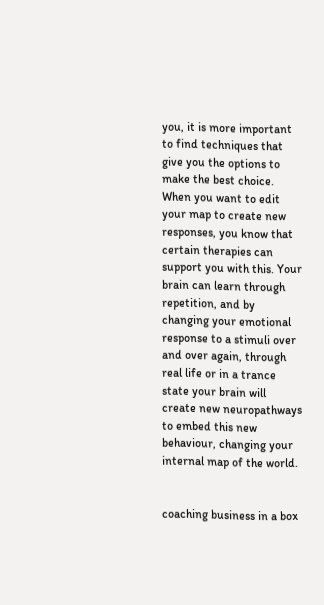you, it is more important to find techniques that give you the options to make the best choice. When you want to edit your map to create new responses, you know that certain therapies can support you with this. Your brain can learn through repetition, and by changing your emotional response to a stimuli over and over again, through real life or in a trance state your brain will create new neuropathways to embed this new behaviour, changing your internal map of the world.


coaching business in a box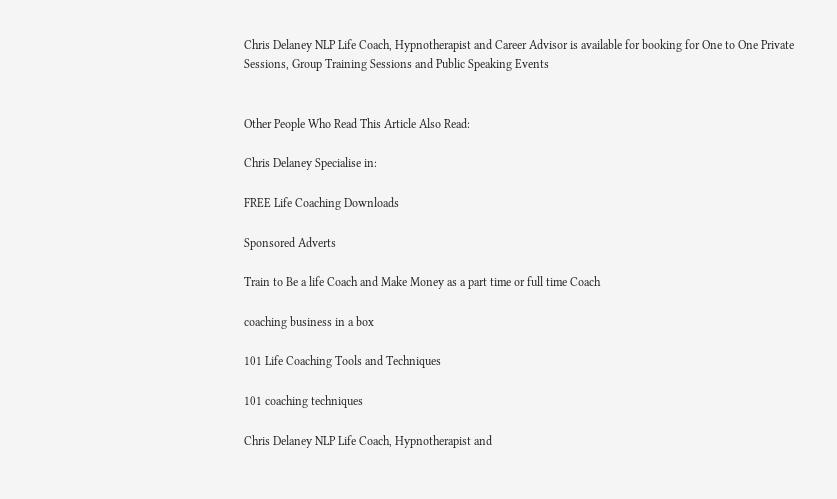Chris Delaney NLP Life Coach, Hypnotherapist and Career Advisor is available for booking for One to One Private Sessions, Group Training Sessions and Public Speaking Events


Other People Who Read This Article Also Read:

Chris Delaney Specialise in:

FREE Life Coaching Downloads

Sponsored Adverts

Train to Be a life Coach and Make Money as a part time or full time Coach

coaching business in a box

101 Life Coaching Tools and Techniques

101 coaching techniques

Chris Delaney NLP Life Coach, Hypnotherapist and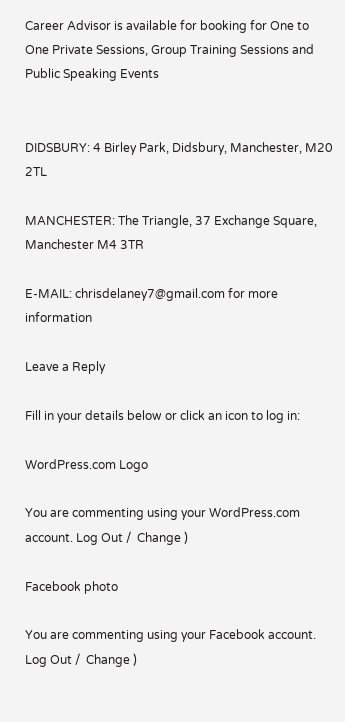Career Advisor is available for booking for One to One Private Sessions, Group Training Sessions and Public Speaking Events


DIDSBURY: 4 Birley Park, Didsbury, Manchester, M20 2TL

MANCHESTER: The Triangle, 37 Exchange Square, Manchester M4 3TR

E-MAIL: chrisdelaney7@gmail.com for more information

Leave a Reply

Fill in your details below or click an icon to log in:

WordPress.com Logo

You are commenting using your WordPress.com account. Log Out /  Change )

Facebook photo

You are commenting using your Facebook account. Log Out /  Change )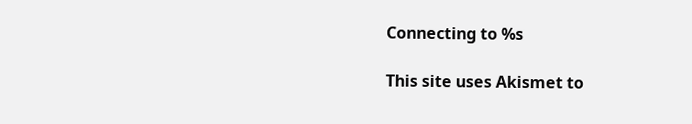Connecting to %s

This site uses Akismet to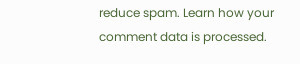reduce spam. Learn how your comment data is processed.